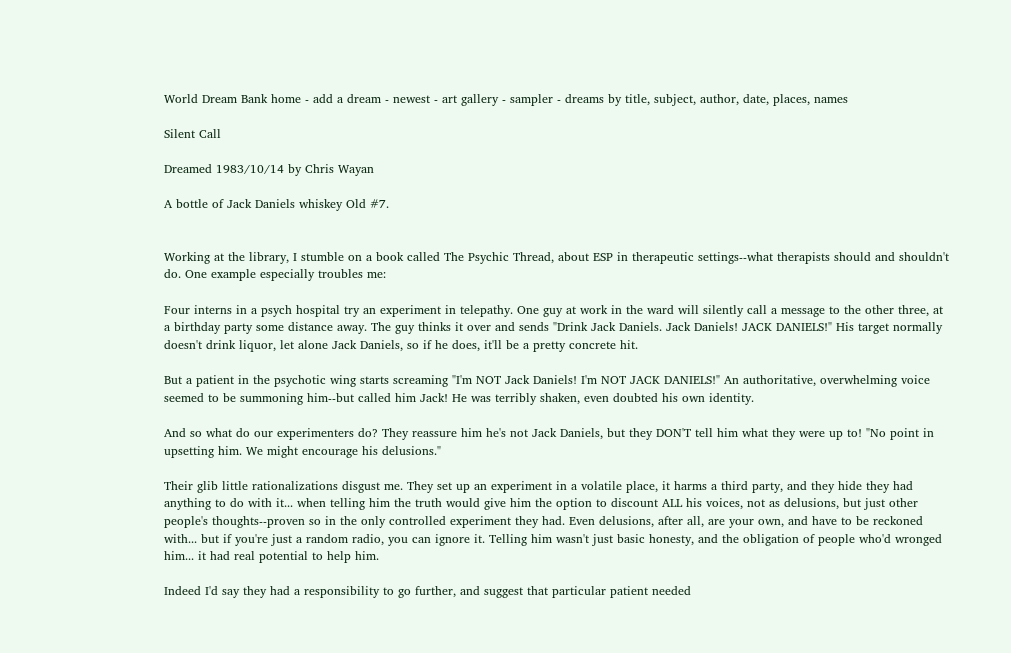World Dream Bank home - add a dream - newest - art gallery - sampler - dreams by title, subject, author, date, places, names

Silent Call

Dreamed 1983/10/14 by Chris Wayan

A bottle of Jack Daniels whiskey Old #7.


Working at the library, I stumble on a book called The Psychic Thread, about ESP in therapeutic settings--what therapists should and shouldn't do. One example especially troubles me:

Four interns in a psych hospital try an experiment in telepathy. One guy at work in the ward will silently call a message to the other three, at a birthday party some distance away. The guy thinks it over and sends "Drink Jack Daniels. Jack Daniels! JACK DANIELS!" His target normally doesn't drink liquor, let alone Jack Daniels, so if he does, it'll be a pretty concrete hit.

But a patient in the psychotic wing starts screaming "I'm NOT Jack Daniels! I'm NOT JACK DANIELS!" An authoritative, overwhelming voice seemed to be summoning him--but called him Jack! He was terribly shaken, even doubted his own identity.

And so what do our experimenters do? They reassure him he's not Jack Daniels, but they DON'T tell him what they were up to! "No point in upsetting him. We might encourage his delusions."

Their glib little rationalizations disgust me. They set up an experiment in a volatile place, it harms a third party, and they hide they had anything to do with it... when telling him the truth would give him the option to discount ALL his voices, not as delusions, but just other people's thoughts--proven so in the only controlled experiment they had. Even delusions, after all, are your own, and have to be reckoned with... but if you're just a random radio, you can ignore it. Telling him wasn't just basic honesty, and the obligation of people who'd wronged him... it had real potential to help him.

Indeed I'd say they had a responsibility to go further, and suggest that particular patient needed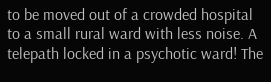to be moved out of a crowded hospital to a small rural ward with less noise. A telepath locked in a psychotic ward! The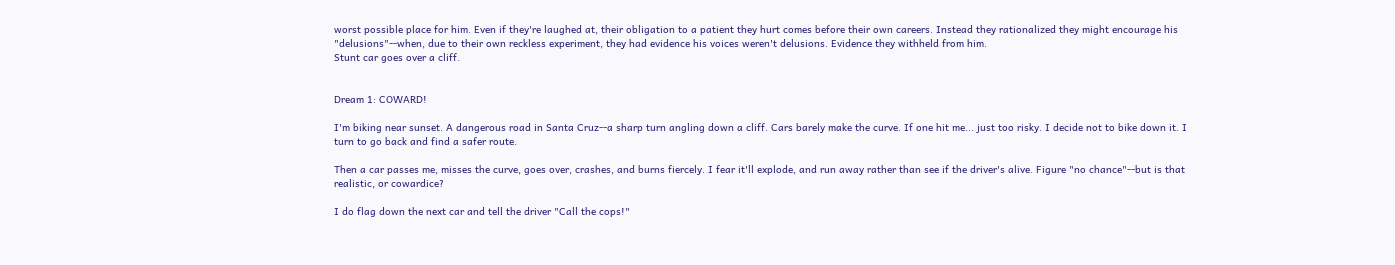worst possible place for him. Even if they're laughed at, their obligation to a patient they hurt comes before their own careers. Instead they rationalized they might encourage his "delusions"--when, due to their own reckless experiment, they had evidence his voices weren't delusions. Evidence they withheld from him.
Stunt car goes over a cliff.


Dream 1: COWARD!

I'm biking near sunset. A dangerous road in Santa Cruz--a sharp turn angling down a cliff. Cars barely make the curve. If one hit me... just too risky. I decide not to bike down it. I turn to go back and find a safer route.

Then a car passes me, misses the curve, goes over, crashes, and burns fiercely. I fear it'll explode, and run away rather than see if the driver's alive. Figure "no chance"--but is that realistic, or cowardice?

I do flag down the next car and tell the driver "Call the cops!"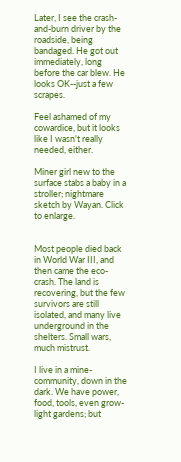Later, I see the crash-and-burn driver by the roadside, being bandaged. He got out immediately, long before the car blew. He looks OK--just a few scrapes.

Feel ashamed of my cowardice, but it looks like I wasn't really needed, either.

Miner girl new to the surface stabs a baby in a stroller; nightmare sketch by Wayan. Click to enlarge.


Most people died back in World War III, and then came the eco-crash. The land is recovering, but the few survivors are still isolated, and many live underground in the shelters. Small wars, much mistrust.

I live in a mine-community, down in the dark. We have power, food, tools, even grow-light gardens; but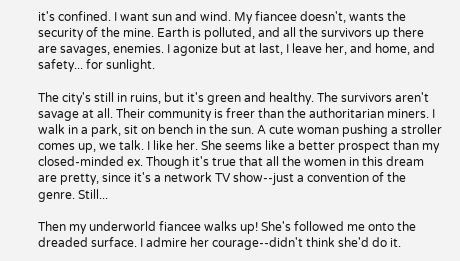it's confined. I want sun and wind. My fiancee doesn't, wants the security of the mine. Earth is polluted, and all the survivors up there are savages, enemies. I agonize but at last, I leave her, and home, and safety... for sunlight.

The city's still in ruins, but it's green and healthy. The survivors aren't savage at all. Their community is freer than the authoritarian miners. I walk in a park, sit on bench in the sun. A cute woman pushing a stroller comes up, we talk. I like her. She seems like a better prospect than my closed-minded ex. Though it's true that all the women in this dream are pretty, since it's a network TV show--just a convention of the genre. Still...

Then my underworld fiancee walks up! She's followed me onto the dreaded surface. I admire her courage--didn't think she'd do it.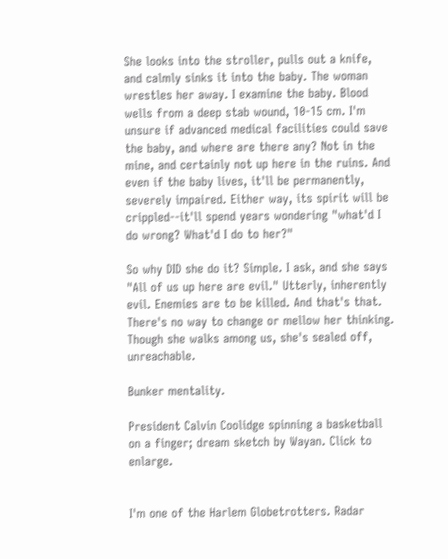She looks into the stroller, pulls out a knife, and calmly sinks it into the baby. The woman wrestles her away. I examine the baby. Blood wells from a deep stab wound, 10-15 cm. I'm unsure if advanced medical facilities could save the baby, and where are there any? Not in the mine, and certainly not up here in the ruins. And even if the baby lives, it'll be permanently, severely impaired. Either way, its spirit will be crippled--it'll spend years wondering "what'd I do wrong? What'd I do to her?"

So why DID she do it? Simple. I ask, and she says "All of us up here are evil." Utterly, inherently evil. Enemies are to be killed. And that's that. There's no way to change or mellow her thinking. Though she walks among us, she's sealed off, unreachable.

Bunker mentality.

President Calvin Coolidge spinning a basketball on a finger; dream sketch by Wayan. Click to enlarge.


I'm one of the Harlem Globetrotters. Radar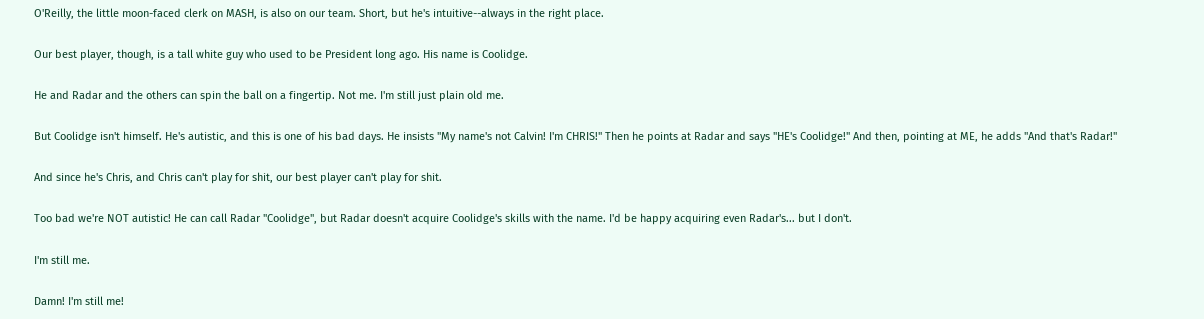O'Reilly, the little moon-faced clerk on MASH, is also on our team. Short, but he's intuitive--always in the right place.

Our best player, though, is a tall white guy who used to be President long ago. His name is Coolidge.

He and Radar and the others can spin the ball on a fingertip. Not me. I'm still just plain old me.

But Coolidge isn't himself. He's autistic, and this is one of his bad days. He insists "My name's not Calvin! I'm CHRIS!" Then he points at Radar and says "HE's Coolidge!" And then, pointing at ME, he adds "And that's Radar!"

And since he's Chris, and Chris can't play for shit, our best player can't play for shit.

Too bad we're NOT autistic! He can call Radar "Coolidge", but Radar doesn't acquire Coolidge's skills with the name. I'd be happy acquiring even Radar's... but I don't.

I'm still me.

Damn! I'm still me!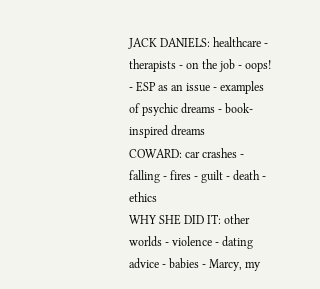JACK DANIELS: healthcare - therapists - on the job - oops! - ESP as an issue - examples of psychic dreams - book-inspired dreams
COWARD: car crashes - falling - fires - guilt - death - ethics
WHY SHE DID IT: other worlds - violence - dating advice - babies - Marcy, my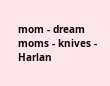mom - dream moms - knives - Harlan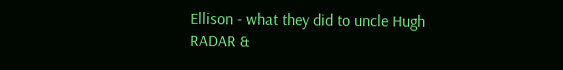Ellison - what they did to uncle Hugh
RADAR &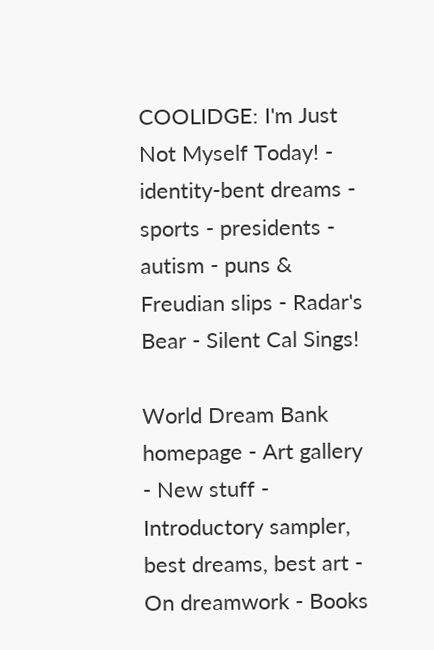COOLIDGE: I'm Just Not Myself Today! - identity-bent dreams - sports - presidents - autism - puns & Freudian slips - Radar's Bear - Silent Cal Sings!

World Dream Bank homepage - Art gallery - New stuff - Introductory sampler, best dreams, best art - On dreamwork - Books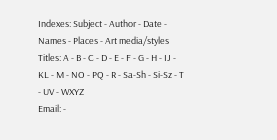Indexes: Subject - Author - Date - Names - Places - Art media/styles
Titles: A - B - C - D - E - F - G - H - IJ - KL - M - NO - PQ - R - Sa-Sh - Si-Sz - T - UV - WXYZ
Email: -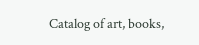Catalog of art, books,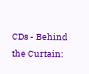CDs - Behind the Curtain: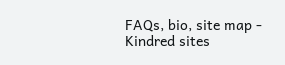FAQs, bio, site map - Kindred sites